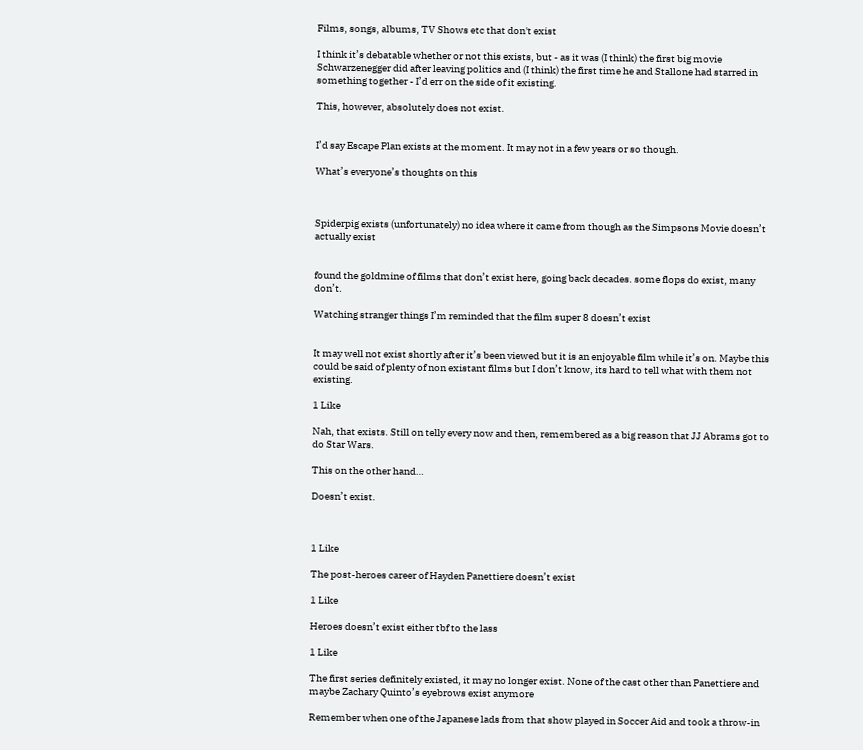Films, songs, albums, TV Shows etc that don't exist

I think it’s debatable whether or not this exists, but - as it was (I think) the first big movie Schwarzenegger did after leaving politics and (I think) the first time he and Stallone had starred in something together - I’d err on the side of it existing.

This, however, absolutely does not exist.


I’d say Escape Plan exists at the moment. It may not in a few years or so though.

What’s everyone’s thoughts on this



Spiderpig exists (unfortunately) no idea where it came from though as the Simpsons Movie doesn’t actually exist


found the goldmine of films that don’t exist here, going back decades. some flops do exist, many don’t.

Watching stranger things I’m reminded that the film super 8 doesn’t exist


It may well not exist shortly after it’s been viewed but it is an enjoyable film while it’s on. Maybe this could be said of plenty of non existant films but I don’t know, its hard to tell what with them not existing.

1 Like

Nah, that exists. Still on telly every now and then, remembered as a big reason that JJ Abrams got to do Star Wars.

This on the other hand…

Doesn’t exist.



1 Like

The post-heroes career of Hayden Panettiere doesn’t exist

1 Like

Heroes doesn’t exist either tbf to the lass

1 Like

The first series definitely existed, it may no longer exist. None of the cast other than Panettiere and maybe Zachary Quinto’s eyebrows exist anymore

Remember when one of the Japanese lads from that show played in Soccer Aid and took a throw-in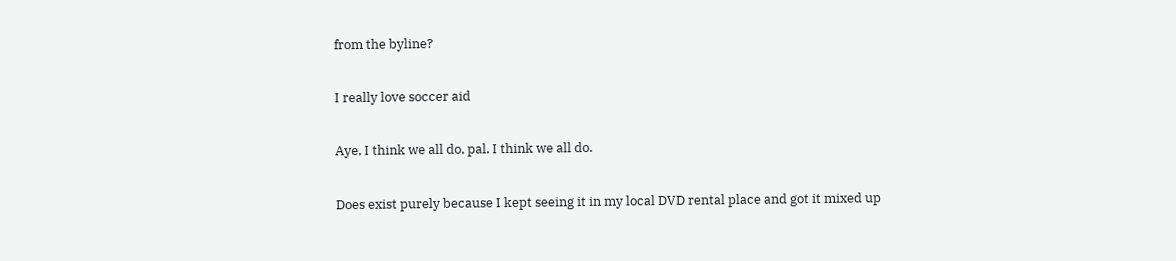from the byline?

I really love soccer aid

Aye, I think we all do, pal. I think we all do.

Does exist purely because I kept seeing it in my local DVD rental place and got it mixed up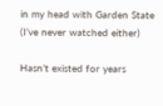in my head with Garden State (I’ve never watched either)

Hasn’t existed for years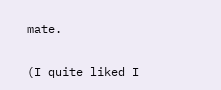mate.

(I quite liked I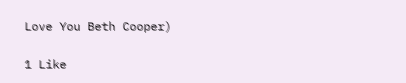Love You Beth Cooper)

1 Like